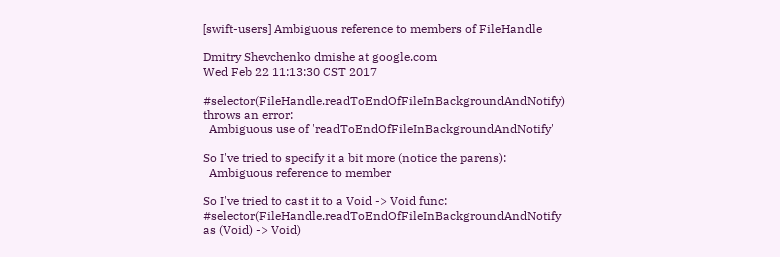[swift-users] Ambiguous reference to members of FileHandle

Dmitry Shevchenko dmishe at google.com
Wed Feb 22 11:13:30 CST 2017

#selector(FileHandle.readToEndOfFileInBackgroundAndNotify) throws an error:
  Ambiguous use of 'readToEndOfFileInBackgroundAndNotify'

So I've tried to specify it a bit more (notice the parens):
  Ambiguous reference to member

So I've tried to cast it to a Void -> Void func:
#selector(FileHandle.readToEndOfFileInBackgroundAndNotify as (Void) -> Void)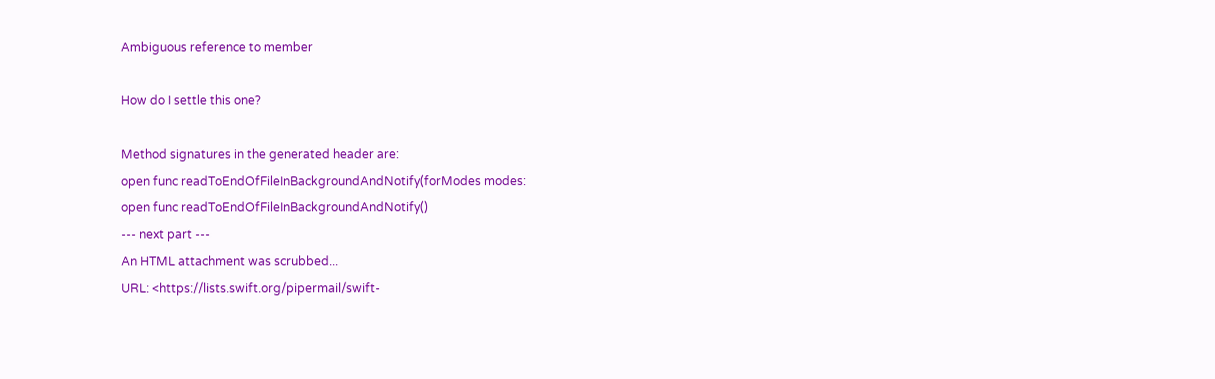Ambiguous reference to member

How do I settle this one?

Method signatures in the generated header are:
open func readToEndOfFileInBackgroundAndNotify(forModes modes:
open func readToEndOfFileInBackgroundAndNotify()
--- next part ---
An HTML attachment was scrubbed...
URL: <https://lists.swift.org/pipermail/swift-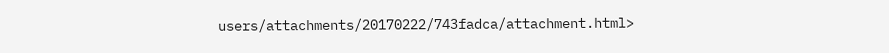users/attachments/20170222/743fadca/attachment.html>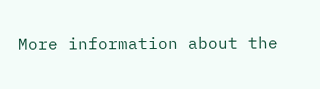More information about the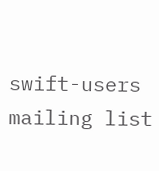swift-users mailing list